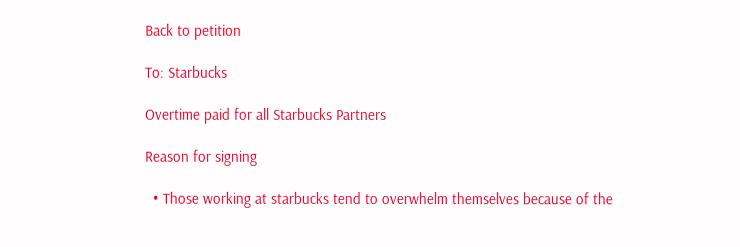Back to petition

To: Starbucks

Overtime paid for all Starbucks Partners

Reason for signing

  • Those working at starbucks tend to overwhelm themselves because of the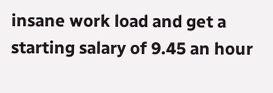insane work load and get a starting salary of 9.45 an hour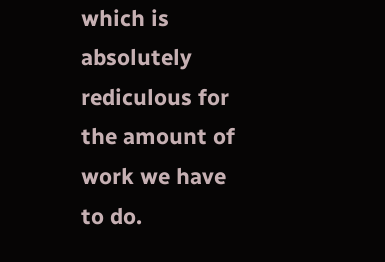which is absolutely rediculous for the amount of work we have to do.